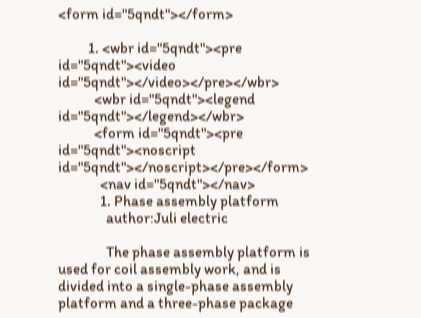<form id="5qndt"></form>

          1. <wbr id="5qndt"><pre id="5qndt"><video id="5qndt"></video></pre></wbr>
            <wbr id="5qndt"><legend id="5qndt"></legend></wbr>
            <form id="5qndt"><pre id="5qndt"><noscript id="5qndt"></noscript></pre></form>
              <nav id="5qndt"></nav>
              1. Phase assembly platform
                author:Juli electric

                The phase assembly platform is used for coil assembly work, and is divided into a single-phase assembly platform and a three-phase package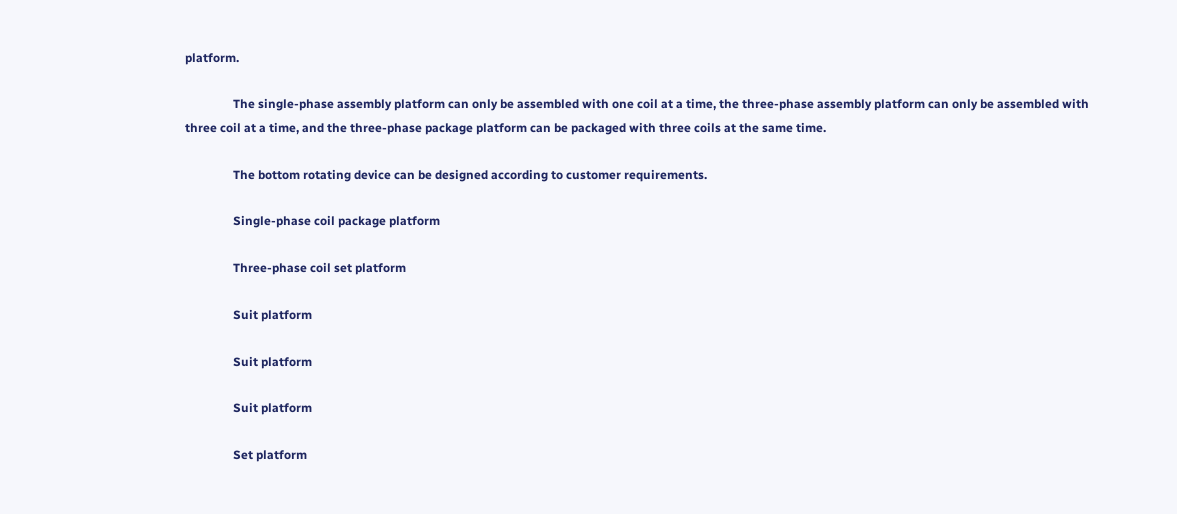platform.

                The single-phase assembly platform can only be assembled with one coil at a time, the three-phase assembly platform can only be assembled with three coil at a time, and the three-phase package platform can be packaged with three coils at the same time.

                The bottom rotating device can be designed according to customer requirements.

                Single-phase coil package platform

                Three-phase coil set platform

                Suit platform

                Suit platform

                Suit platform

                Set platform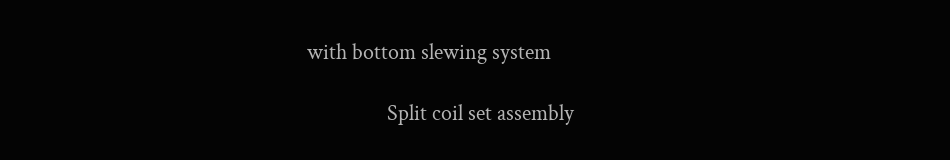with bottom slewing system

                Split coil set assembly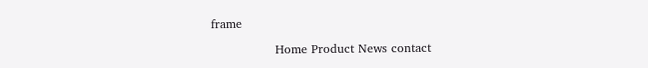frame

                Home Product News contact